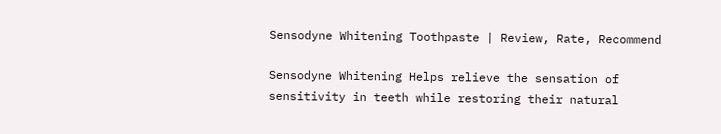Sensodyne Whitening Toothpaste | Review, Rate, Recommend

Sensodyne Whitening Helps relieve the sensation of sensitivity in teeth while restoring their natural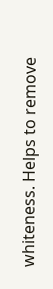whiteness. Helps to remove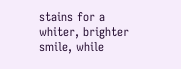stains for a whiter, brighter smile, while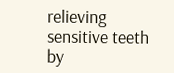relieving sensitive teeth by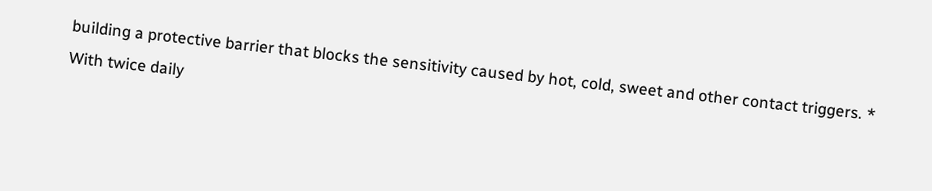building a protective barrier that blocks the sensitivity caused by hot, cold, sweet and other contact triggers. * With twice daily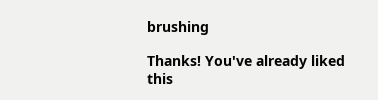brushing

Thanks! You've already liked this